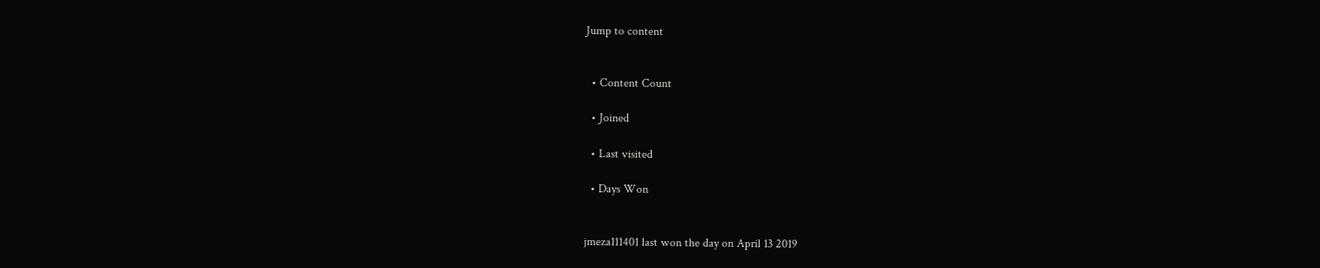Jump to content


  • Content Count

  • Joined

  • Last visited

  • Days Won


jmeza111401 last won the day on April 13 2019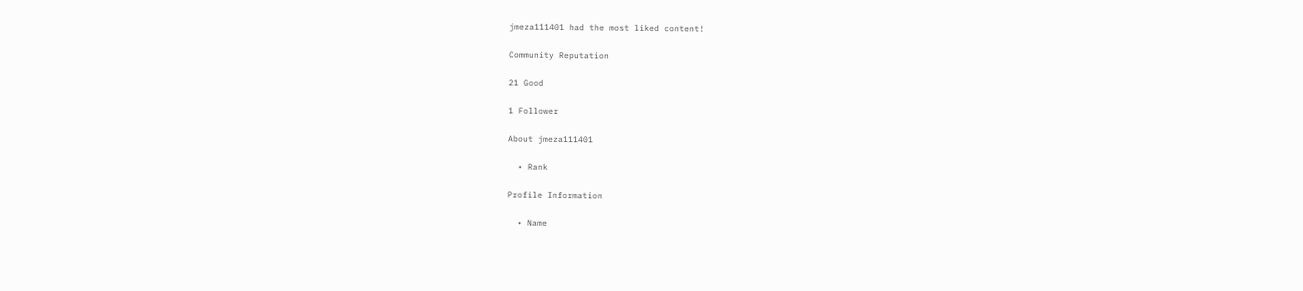jmeza111401 had the most liked content!

Community Reputation

21 Good

1 Follower

About jmeza111401

  • Rank

Profile Information

  • Name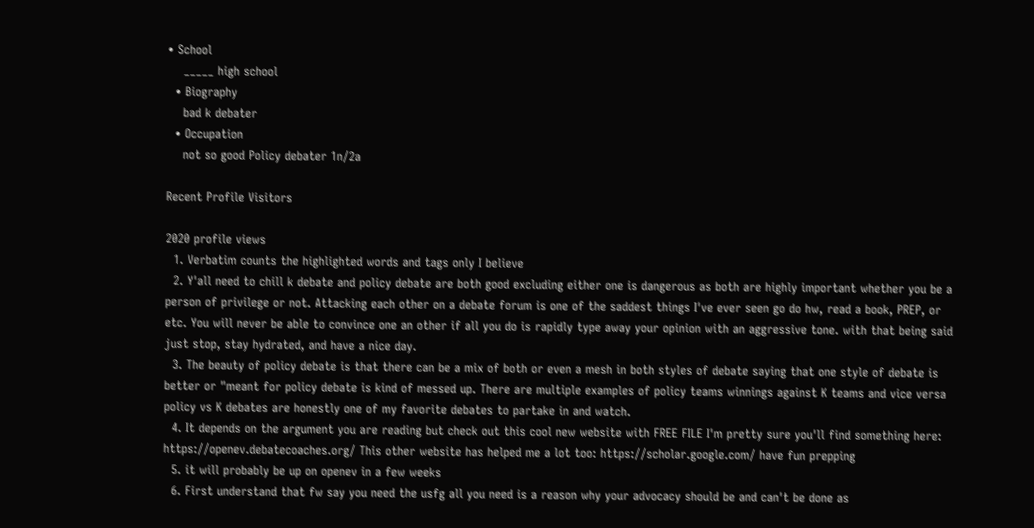• School
    _____ high school
  • Biography
    bad k debater
  • Occupation
    not so good Policy debater 1n/2a

Recent Profile Visitors

2020 profile views
  1. Verbatim counts the highlighted words and tags only I believe
  2. Y'all need to chill k debate and policy debate are both good excluding either one is dangerous as both are highly important whether you be a person of privilege or not. Attacking each other on a debate forum is one of the saddest things I've ever seen go do hw, read a book, PREP, or etc. You will never be able to convince one an other if all you do is rapidly type away your opinion with an aggressive tone. with that being said just stop, stay hydrated, and have a nice day.
  3. The beauty of policy debate is that there can be a mix of both or even a mesh in both styles of debate saying that one style of debate is better or "meant for policy debate is kind of messed up. There are multiple examples of policy teams winnings against K teams and vice versa policy vs K debates are honestly one of my favorite debates to partake in and watch.
  4. It depends on the argument you are reading but check out this cool new website with FREE FILE I'm pretty sure you'll find something here: https://openev.debatecoaches.org/ This other website has helped me a lot too: https://scholar.google.com/ have fun prepping
  5. it will probably be up on openev in a few weeks
  6. First understand that fw say you need the usfg all you need is a reason why your advocacy should be and can't be done as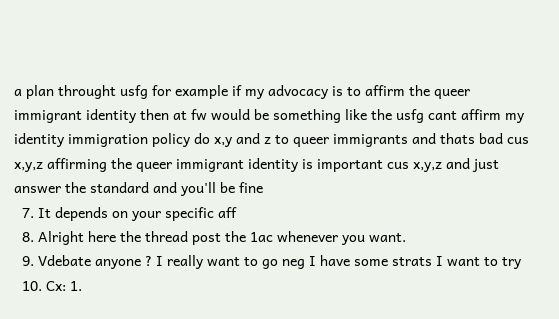a plan throught usfg for example if my advocacy is to affirm the queer immigrant identity then at fw would be something like the usfg cant affirm my identity immigration policy do x,y and z to queer immigrants and thats bad cus x,y,z affirming the queer immigrant identity is important cus x,y,z and just answer the standard and you'll be fine
  7. It depends on your specific aff
  8. Alright here the thread post the 1ac whenever you want.
  9. Vdebate anyone ? I really want to go neg I have some strats I want to try
  10. Cx: 1.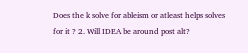Does the k solve for ableism or atleast helps solves for it ? 2. Will IDEA be around post alt?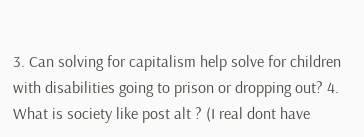3. Can solving for capitalism help solve for children with disabilities going to prison or dropping out? 4. What is society like post alt ? (I real dont have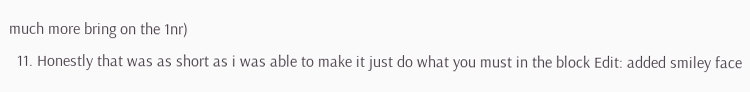much more bring on the 1nr)
  11. Honestly that was as short as i was able to make it just do what you must in the block Edit: added smiley face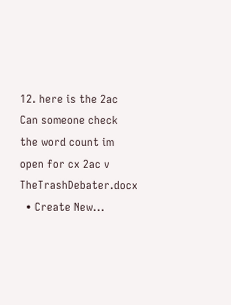12. here is the 2ac Can someone check the word count im open for cx 2ac v TheTrashDebater.docx
  • Create New...